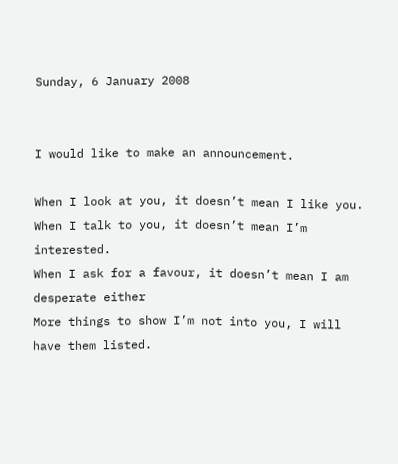Sunday, 6 January 2008


I would like to make an announcement.

When I look at you, it doesn’t mean I like you.
When I talk to you, it doesn’t mean I’m interested.
When I ask for a favour, it doesn’t mean I am desperate either
More things to show I’m not into you, I will have them listed.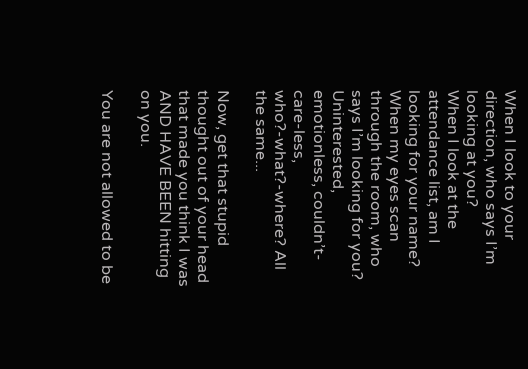When I look to your direction, who says I’m looking at you?
When I look at the attendance list, am I looking for your name?
When my eyes scan through the room, who says I’m looking for you?
Uninterested, emotionless, couldn’t-care-less, who?-what?-where? All the same...

Now, get that stupid thought out of your head that made you think I was AND HAVE BEEN hitting on you.

You are not allowed to be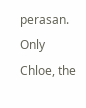perasan.
Only Chloe, the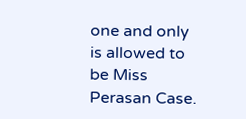one and only is allowed to be Miss Perasan Case.